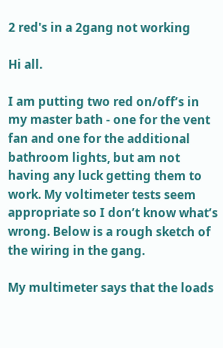2 red's in a 2gang not working

Hi all.

I am putting two red on/off’s in my master bath - one for the vent fan and one for the additional bathroom lights, but am not having any luck getting them to work. My voltimeter tests seem appropriate so I don’t know what’s wrong. Below is a rough sketch of the wiring in the gang.

My multimeter says that the loads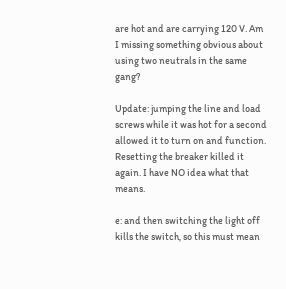are hot and are carrying 120 V. Am I missing something obvious about using two neutrals in the same gang?

Update: jumping the line and load screws while it was hot for a second allowed it to turn on and function. Resetting the breaker killed it again. I have NO idea what that means.

e: and then switching the light off kills the switch, so this must mean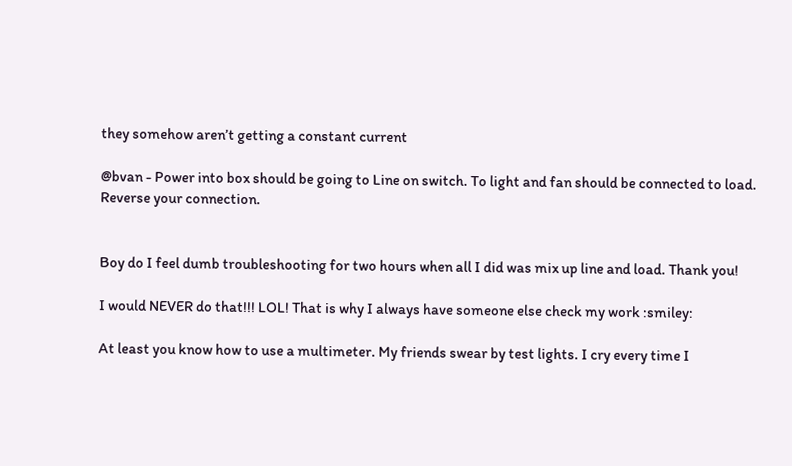they somehow aren’t getting a constant current

@bvan - Power into box should be going to Line on switch. To light and fan should be connected to load. Reverse your connection.


Boy do I feel dumb troubleshooting for two hours when all I did was mix up line and load. Thank you!

I would NEVER do that!!! LOL! That is why I always have someone else check my work :smiley:

At least you know how to use a multimeter. My friends swear by test lights. I cry every time I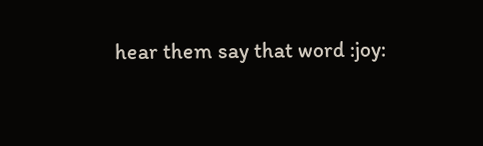hear them say that word :joy: